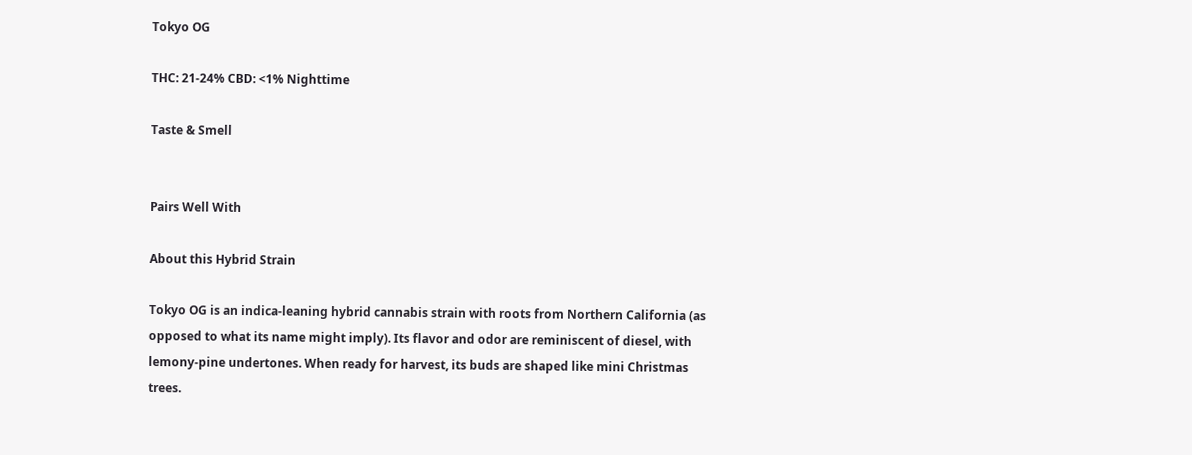Tokyo OG

THC: 21-24% CBD: <1% Nighttime

Taste & Smell


Pairs Well With

About this Hybrid Strain

Tokyo OG is an indica-leaning hybrid cannabis strain with roots from Northern California (as opposed to what its name might imply). Its flavor and odor are reminiscent of diesel, with lemony-pine undertones. When ready for harvest, its buds are shaped like mini Christmas trees.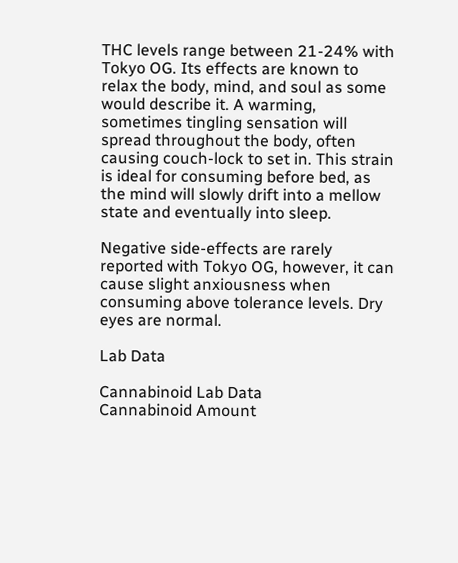THC levels range between 21-24% with Tokyo OG. Its effects are known to relax the body, mind, and soul as some would describe it. A warming, sometimes tingling sensation will spread throughout the body, often causing couch-lock to set in. This strain is ideal for consuming before bed, as the mind will slowly drift into a mellow state and eventually into sleep.

Negative side-effects are rarely reported with Tokyo OG, however, it can cause slight anxiousness when consuming above tolerance levels. Dry eyes are normal.

Lab Data

Cannabinoid Lab Data
Cannabinoid Amount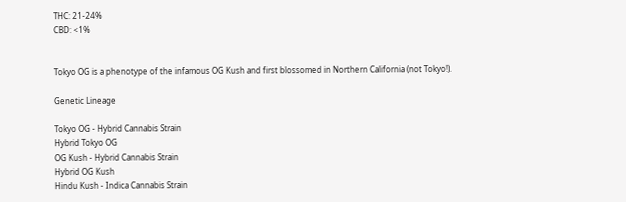THC: 21-24%
CBD: <1%


Tokyo OG is a phenotype of the infamous OG Kush and first blossomed in Northern California (not Tokyo!).

Genetic Lineage

Tokyo OG - Hybrid Cannabis Strain
Hybrid Tokyo OG
OG Kush - Hybrid Cannabis Strain
Hybrid OG Kush
Hindu Kush - Indica Cannabis Strain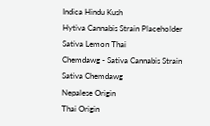Indica Hindu Kush
Hytiva Cannabis Strain Placeholder
Sativa Lemon Thai
Chemdawg - Sativa Cannabis Strain
Sativa Chemdawg
Nepalese Origin
Thai Origin